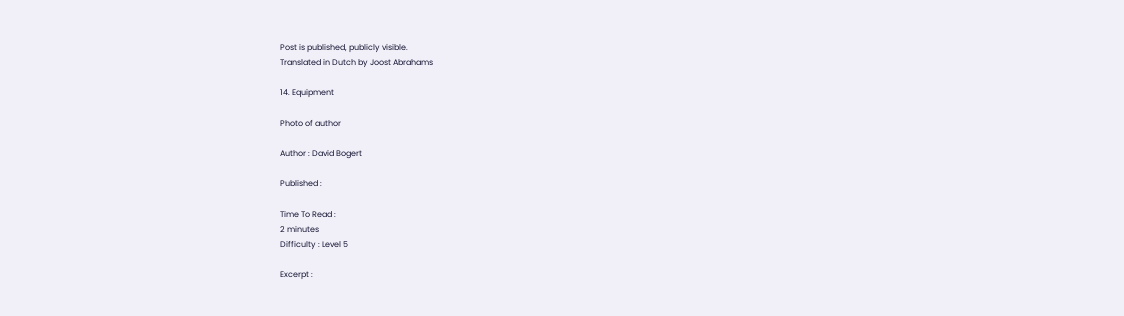Post is published, publicly visible.
Translated in Dutch by Joost Abrahams

14. Equipment

Photo of author

Author : David Bogert

Published :

Time To Read :
2 minutes
Difficulty : Level 5

Excerpt :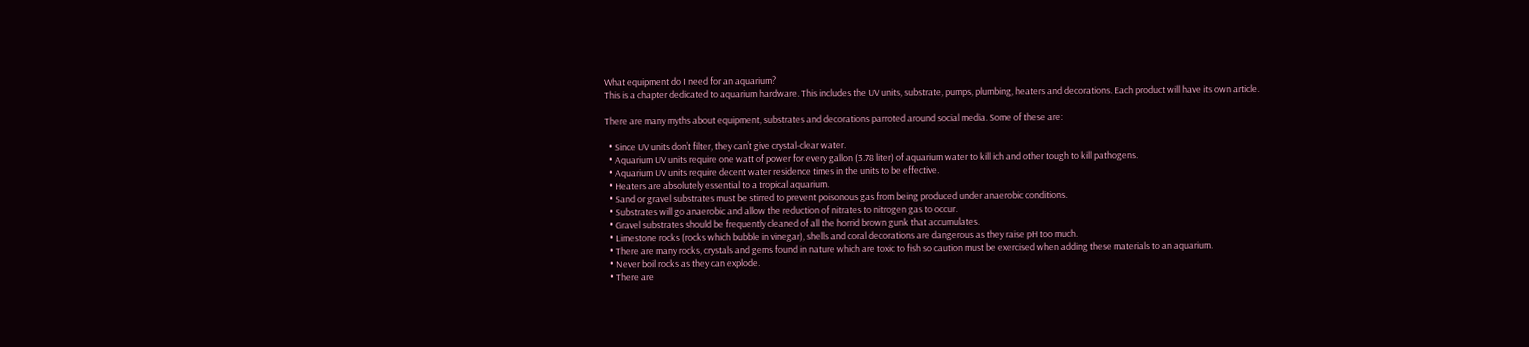What equipment do I need for an aquarium?
This is a chapter dedicated to aquarium hardware. This includes the UV units, substrate, pumps, plumbing, heaters and decorations. Each product will have its own article.

There are many myths about equipment, substrates and decorations parroted around social media. Some of these are:

  • Since UV units don’t filter, they can’t give crystal-clear water.
  • Aquarium UV units require one watt of power for every gallon (3.78 liter) of aquarium water to kill ich and other tough to kill pathogens.
  • Aquarium UV units require decent water residence times in the units to be effective.
  • Heaters are absolutely essential to a tropical aquarium.
  • Sand or gravel substrates must be stirred to prevent poisonous gas from being produced under anaerobic conditions.
  • Substrates will go anaerobic and allow the reduction of nitrates to nitrogen gas to occur.
  • Gravel substrates should be frequently cleaned of all the horrid brown gunk that accumulates.
  • Limestone rocks (rocks which bubble in vinegar), shells and coral decorations are dangerous as they raise pH too much.
  • There are many rocks, crystals and gems found in nature which are toxic to fish so caution must be exercised when adding these materials to an aquarium.
  • Never boil rocks as they can explode.
  • There are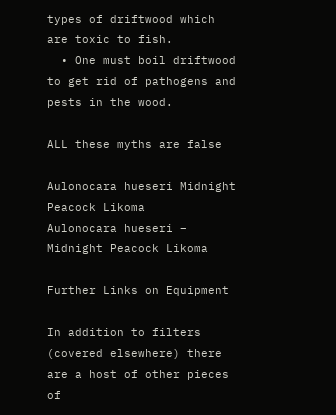types of driftwood which are toxic to fish.
  • One must boil driftwood to get rid of pathogens and pests in the wood.

ALL these myths are false

Aulonocara hueseri Midnight Peacock Likoma
Aulonocara hueseri – Midnight Peacock Likoma

Further Links on Equipment

In addition to filters (covered elsewhere) there are a host of other pieces of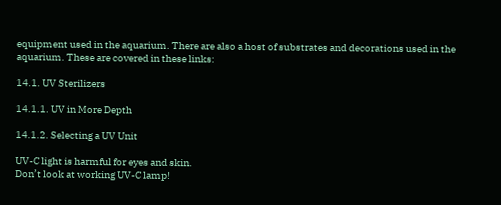equipment used in the aquarium. There are also a host of substrates and decorations used in the aquarium. These are covered in these links:

14.1. UV Sterilizers

14.1.1. UV in More Depth

14.1.2. Selecting a UV Unit

UV-C light is harmful for eyes and skin.
Don’t look at working UV-C lamp!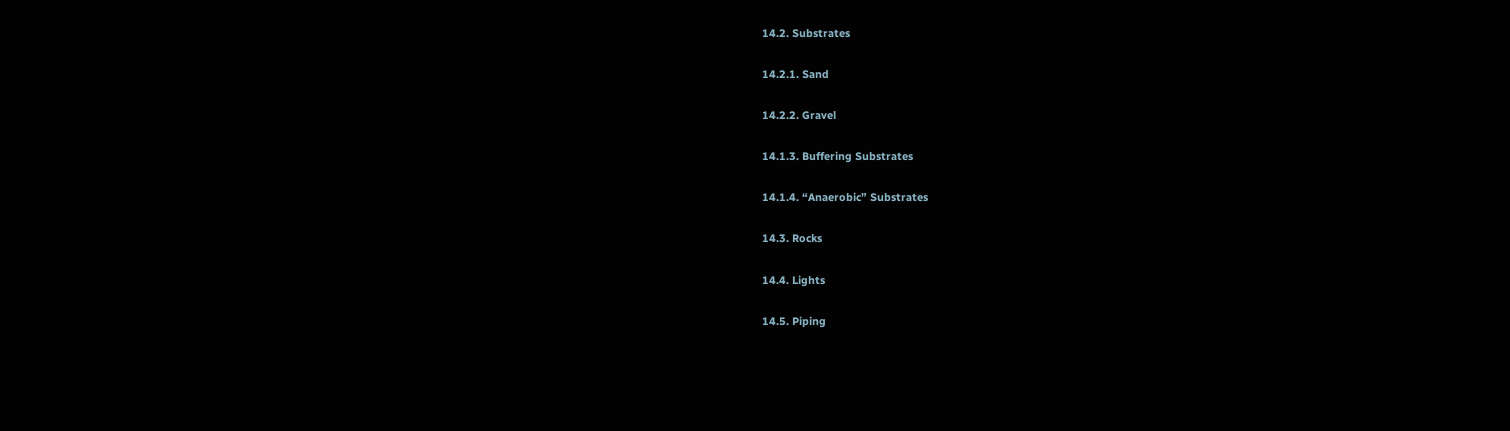14.2. Substrates

14.2.1. Sand

14.2.2. Gravel

14.1.3. Buffering Substrates

14.1.4. “Anaerobic” Substrates

14.3. Rocks

14.4. Lights

14.5. Piping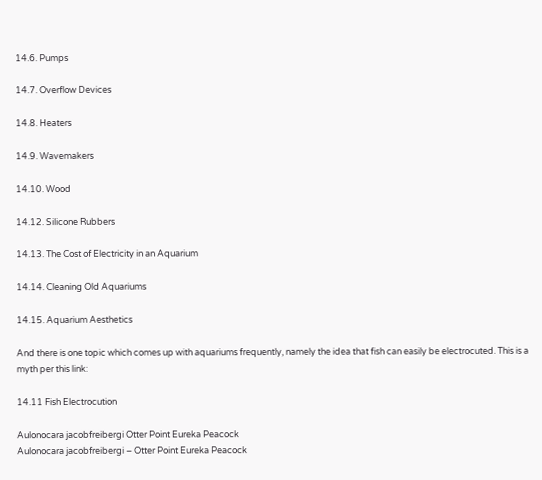14.6. Pumps

14.7. Overflow Devices

14.8. Heaters

14.9. Wavemakers

14.10. Wood

14.12. Silicone Rubbers

14.13. The Cost of Electricity in an Aquarium

14.14. Cleaning Old Aquariums

14.15. Aquarium Aesthetics

And there is one topic which comes up with aquariums frequently, namely the idea that fish can easily be electrocuted. This is a myth per this link:

14.11 Fish Electrocution

Aulonocara jacobfreibergi Otter Point Eureka Peacock
Aulonocara jacobfreibergi – Otter Point Eureka Peacock